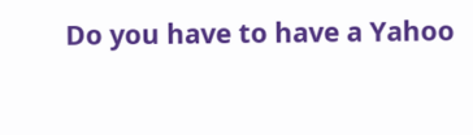Do you have to have a Yahoo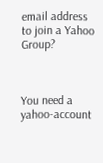email address to join a Yahoo Group?



You need a yahoo-account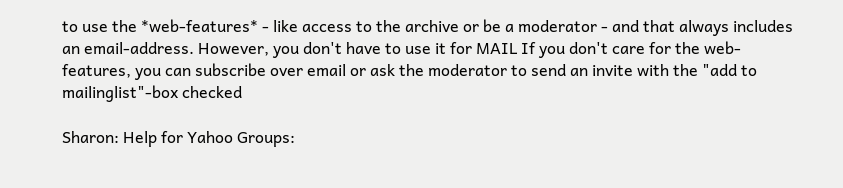to use the *web-features* - like access to the archive or be a moderator - and that always includes an email-address. However, you don't have to use it for MAIL If you don't care for the web-features, you can subscribe over email or ask the moderator to send an invite with the "add to mailinglist"-box checked

Sharon: Help for Yahoo Groups: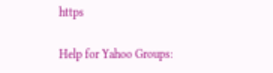https

Help for Yahoo Groups: